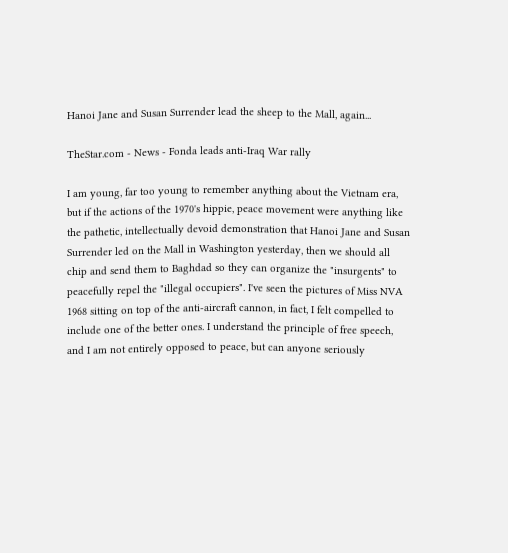Hanoi Jane and Susan Surrender lead the sheep to the Mall, again...

TheStar.com - News - Fonda leads anti-Iraq War rally

I am young, far too young to remember anything about the Vietnam era, but if the actions of the 1970's hippie, peace movement were anything like the pathetic, intellectually devoid demonstration that Hanoi Jane and Susan Surrender led on the Mall in Washington yesterday, then we should all chip and send them to Baghdad so they can organize the "insurgents" to peacefully repel the "illegal occupiers". I've seen the pictures of Miss NVA 1968 sitting on top of the anti-aircraft cannon, in fact, I felt compelled to include one of the better ones. I understand the principle of free speech, and I am not entirely opposed to peace, but can anyone seriously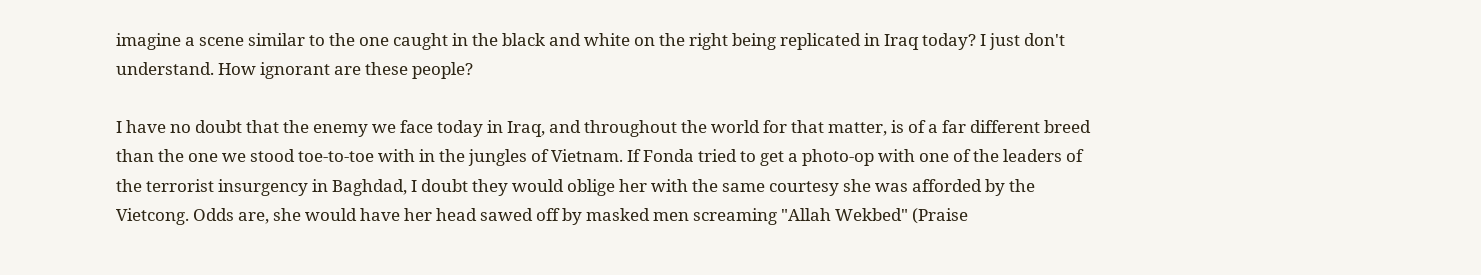imagine a scene similar to the one caught in the black and white on the right being replicated in Iraq today? I just don't understand. How ignorant are these people?

I have no doubt that the enemy we face today in Iraq, and throughout the world for that matter, is of a far different breed than the one we stood toe-to-toe with in the jungles of Vietnam. If Fonda tried to get a photo-op with one of the leaders of the terrorist insurgency in Baghdad, I doubt they would oblige her with the same courtesy she was afforded by the Vietcong. Odds are, she would have her head sawed off by masked men screaming "Allah Wekbed" (Praise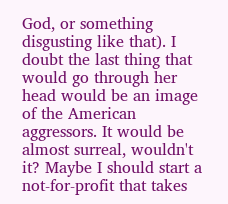God, or something disgusting like that). I doubt the last thing that would go through her head would be an image of the American aggressors. It would be almost surreal, wouldn't it? Maybe I should start a not-for-profit that takes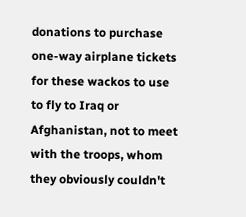donations to purchase one-way airplane tickets for these wackos to use to fly to Iraq or Afghanistan, not to meet with the troops, whom they obviously couldn't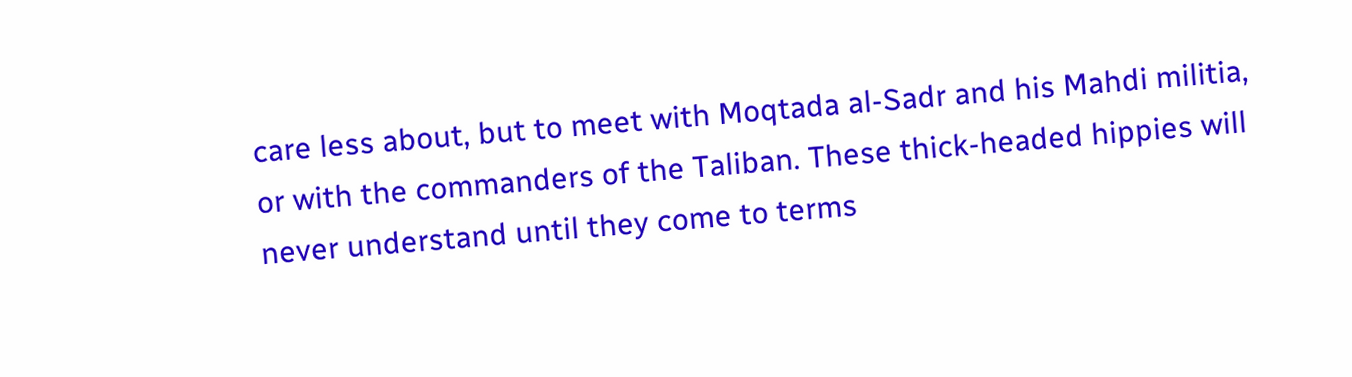care less about, but to meet with Moqtada al-Sadr and his Mahdi militia, or with the commanders of the Taliban. These thick-headed hippies will never understand until they come to terms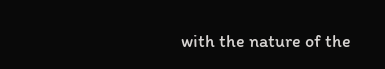with the nature of the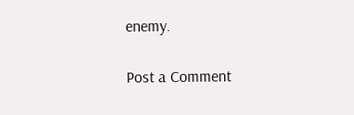enemy.

Post a Comment